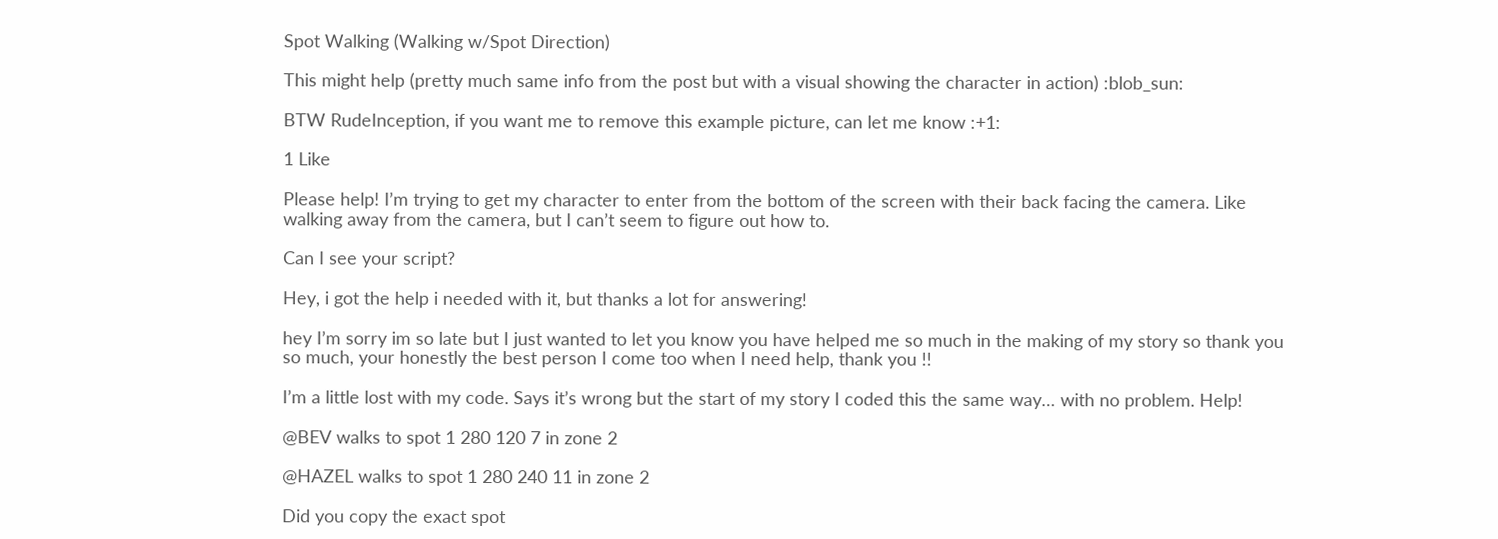Spot Walking (Walking w/Spot Direction)

This might help (pretty much same info from the post but with a visual showing the character in action) :blob_sun:

BTW RudeInception, if you want me to remove this example picture, can let me know :+1:

1 Like

Please help! I’m trying to get my character to enter from the bottom of the screen with their back facing the camera. Like walking away from the camera, but I can’t seem to figure out how to.

Can I see your script?

Hey, i got the help i needed with it, but thanks a lot for answering!

hey I’m sorry im so late but I just wanted to let you know you have helped me so much in the making of my story so thank you so much, your honestly the best person I come too when I need help, thank you !!

I’m a little lost with my code. Says it’s wrong but the start of my story I coded this the same way… with no problem. Help!

@BEV walks to spot 1 280 120 7 in zone 2

@HAZEL walks to spot 1 280 240 11 in zone 2

Did you copy the exact spot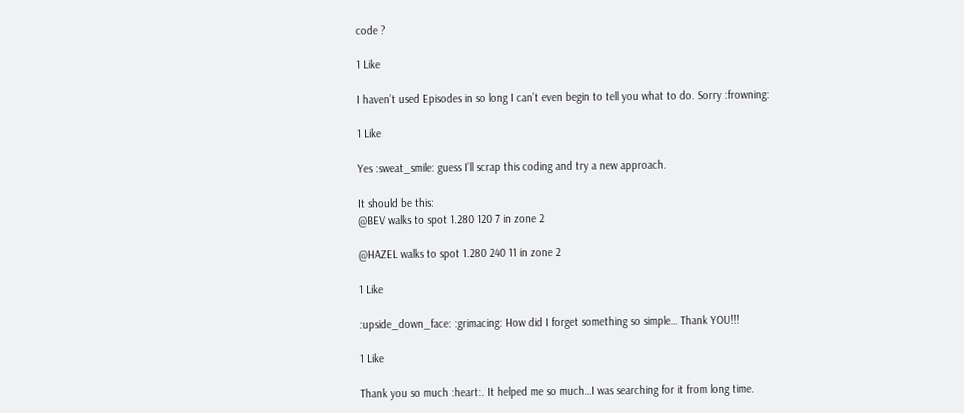code ?

1 Like

I haven’t used Episodes in so long I can’t even begin to tell you what to do. Sorry :frowning:

1 Like

Yes :sweat_smile: guess I’ll scrap this coding and try a new approach.

It should be this:
@BEV walks to spot 1.280 120 7 in zone 2

@HAZEL walks to spot 1.280 240 11 in zone 2

1 Like

:upside_down_face: :grimacing: How did I forget something so simple… Thank YOU!!!

1 Like

Thank you so much :heart:. It helped me so much…I was searching for it from long time.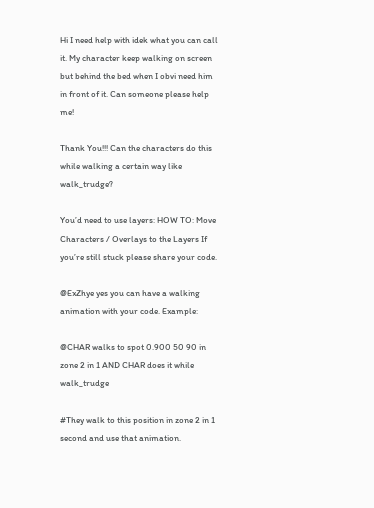Hi I need help with idek what you can call it. My character keep walking on screen but behind the bed when I obvi need him in front of it. Can someone please help me!

Thank You!!! Can the characters do this while walking a certain way like walk_trudge?

You’d need to use layers: HOW TO: Move Characters / Overlays to the Layers If you’re still stuck please share your code.

@ExZhye yes you can have a walking animation with your code. Example:

@CHAR walks to spot 0.900 50 90 in zone 2 in 1 AND CHAR does it while walk_trudge

#They walk to this position in zone 2 in 1 second and use that animation.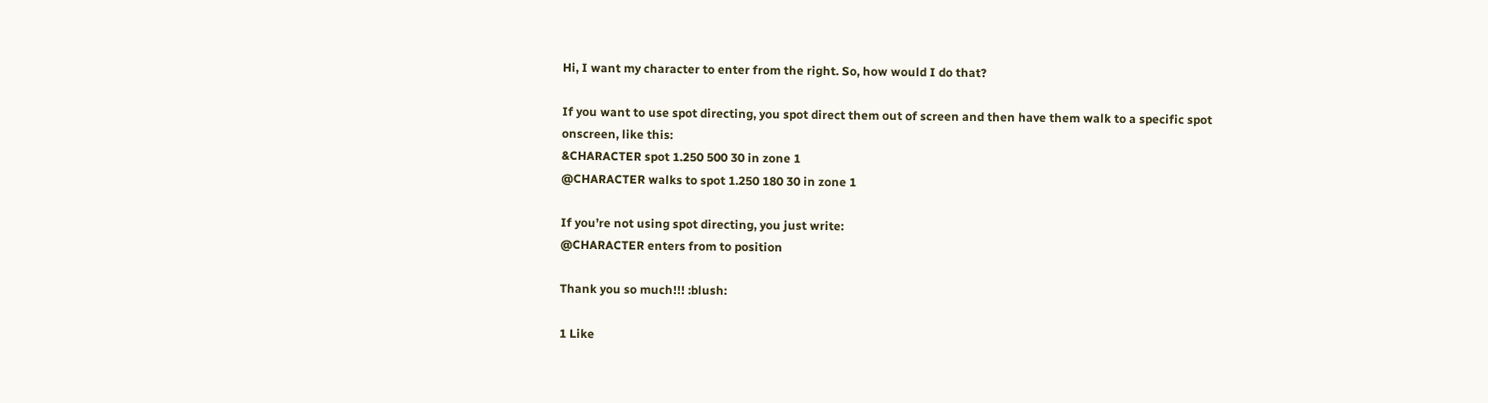Hi, I want my character to enter from the right. So, how would I do that?

If you want to use spot directing, you spot direct them out of screen and then have them walk to a specific spot onscreen, like this:
&CHARACTER spot 1.250 500 30 in zone 1
@CHARACTER walks to spot 1.250 180 30 in zone 1

If you’re not using spot directing, you just write:
@CHARACTER enters from to position

Thank you so much!!! :blush:

1 Like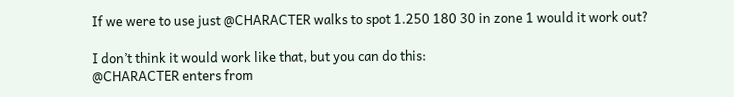If we were to use just @CHARACTER walks to spot 1.250 180 30 in zone 1 would it work out?

I don’t think it would work like that, but you can do this:
@CHARACTER enters from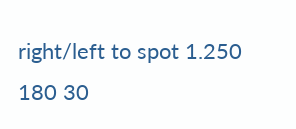right/left to spot 1.250 180 30